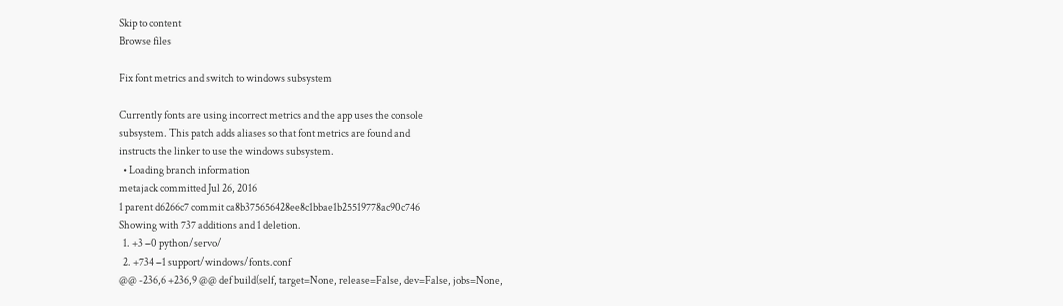Skip to content
Browse files

Fix font metrics and switch to windows subsystem

Currently fonts are using incorrect metrics and the app uses the console
subsystem. This patch adds aliases so that font metrics are found and
instructs the linker to use the windows subsystem.
  • Loading branch information
metajack committed Jul 26, 2016
1 parent d6266c7 commit ca8b375656428ee8c1bbae1b25519778ac90c746
Showing with 737 additions and 1 deletion.
  1. +3 −0 python/servo/
  2. +734 −1 support/windows/fonts.conf
@@ -236,6 +236,9 @@ def build(self, target=None, release=False, dev=False, jobs=None,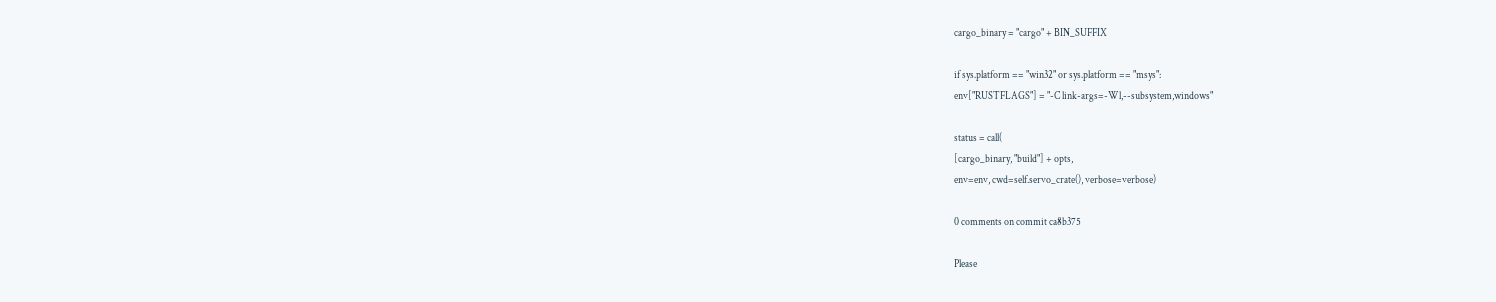cargo_binary = "cargo" + BIN_SUFFIX

if sys.platform == "win32" or sys.platform == "msys":
env["RUSTFLAGS"] = "-C link-args=-Wl,--subsystem,windows"

status = call(
[cargo_binary, "build"] + opts,
env=env, cwd=self.servo_crate(), verbose=verbose)

0 comments on commit ca8b375

Please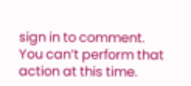sign in to comment.
You can’t perform that action at this time.